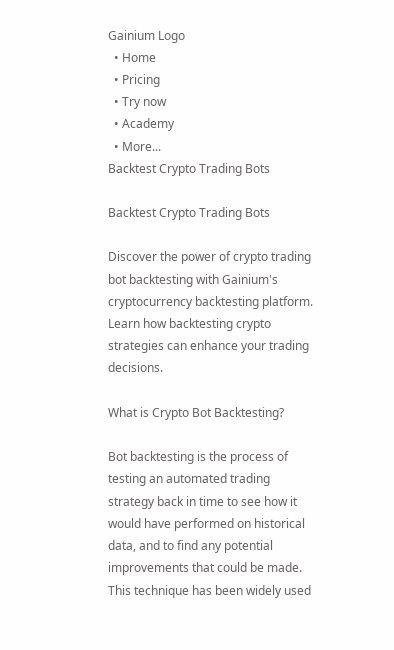Gainium Logo
  • Home
  • Pricing
  • Try now
  • Academy
  • More...
Backtest Crypto Trading Bots

Backtest Crypto Trading Bots

Discover the power of crypto trading bot backtesting with Gainium's cryptocurrency backtesting platform. Learn how backtesting crypto strategies can enhance your trading decisions.

What is Crypto Bot Backtesting?

Bot backtesting is the process of testing an automated trading strategy back in time to see how it would have performed on historical data, and to find any potential improvements that could be made. This technique has been widely used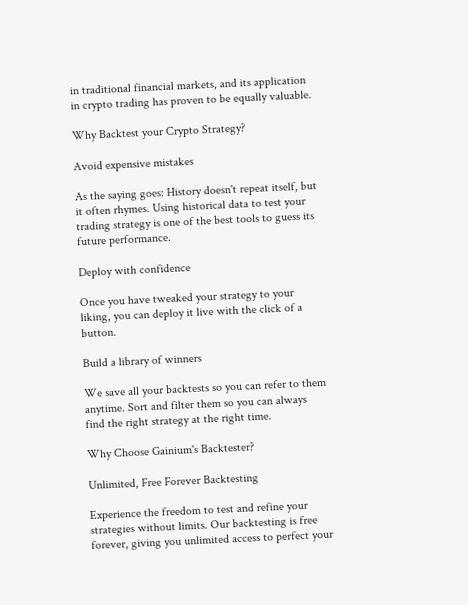in traditional financial markets, and its application in crypto trading has proven to be equally valuable.

Why Backtest your Crypto Strategy?

Avoid expensive mistakes

As the saying goes: History doesn't repeat itself, but it often rhymes. Using historical data to test your trading strategy is one of the best tools to guess its future performance.

Deploy with confidence

Once you have tweaked your strategy to your liking, you can deploy it live with the click of a button.

Build a library of winners

We save all your backtests so you can refer to them anytime. Sort and filter them so you can always find the right strategy at the right time.

Why Choose Gainium's Backtester?

Unlimited, Free Forever Backtesting

Experience the freedom to test and refine your strategies without limits. Our backtesting is free forever, giving you unlimited access to perfect your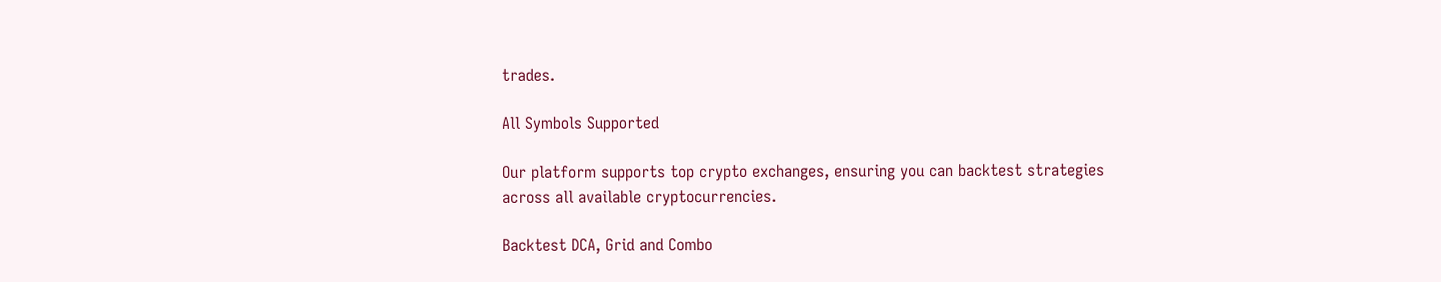trades.

All Symbols Supported

Our platform supports top crypto exchanges, ensuring you can backtest strategies across all available cryptocurrencies.

Backtest DCA, Grid and Combo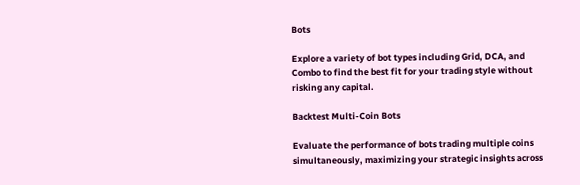Bots

Explore a variety of bot types including Grid, DCA, and Combo to find the best fit for your trading style without risking any capital.

Backtest Multi-Coin Bots

Evaluate the performance of bots trading multiple coins simultaneously, maximizing your strategic insights across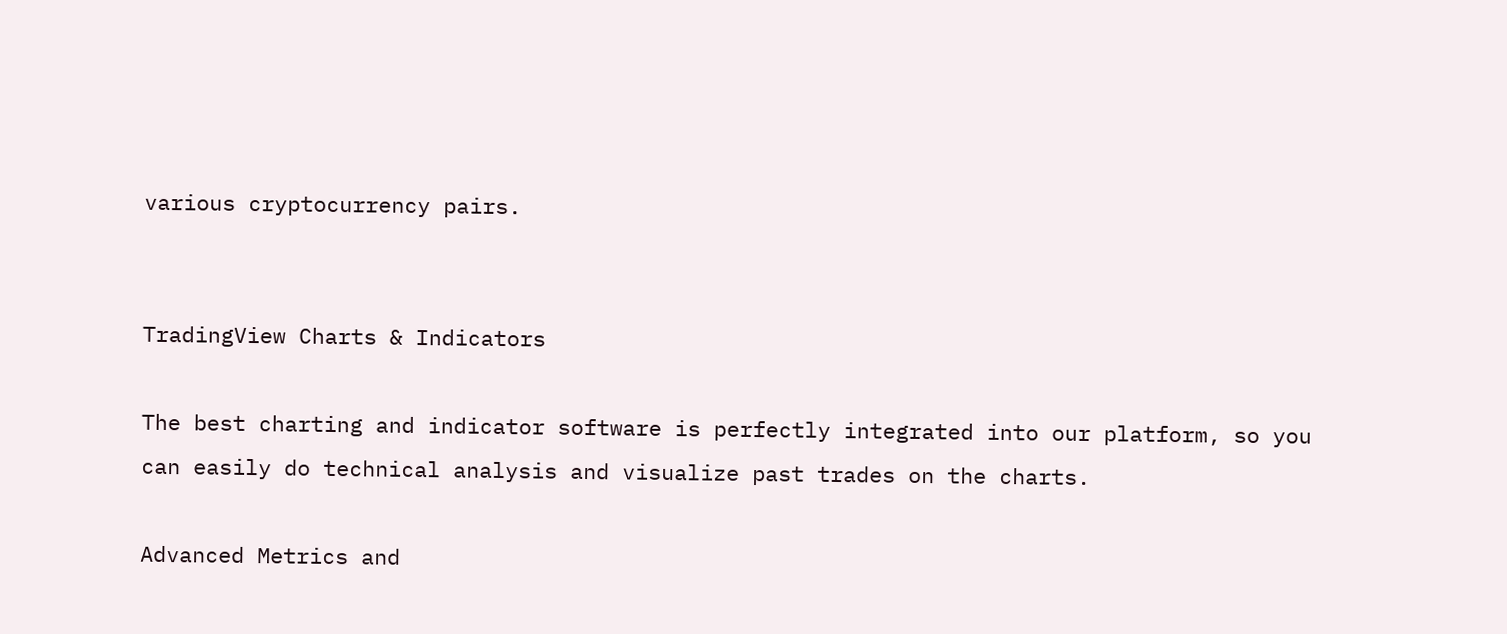various cryptocurrency pairs.


TradingView Charts & Indicators

The best charting and indicator software is perfectly integrated into our platform, so you can easily do technical analysis and visualize past trades on the charts.

Advanced Metrics and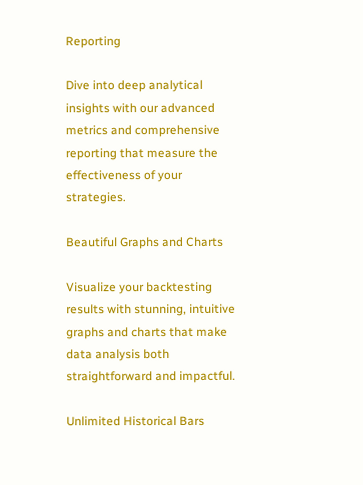Reporting

Dive into deep analytical insights with our advanced metrics and comprehensive reporting that measure the effectiveness of your strategies.

Beautiful Graphs and Charts

Visualize your backtesting results with stunning, intuitive graphs and charts that make data analysis both straightforward and impactful.

Unlimited Historical Bars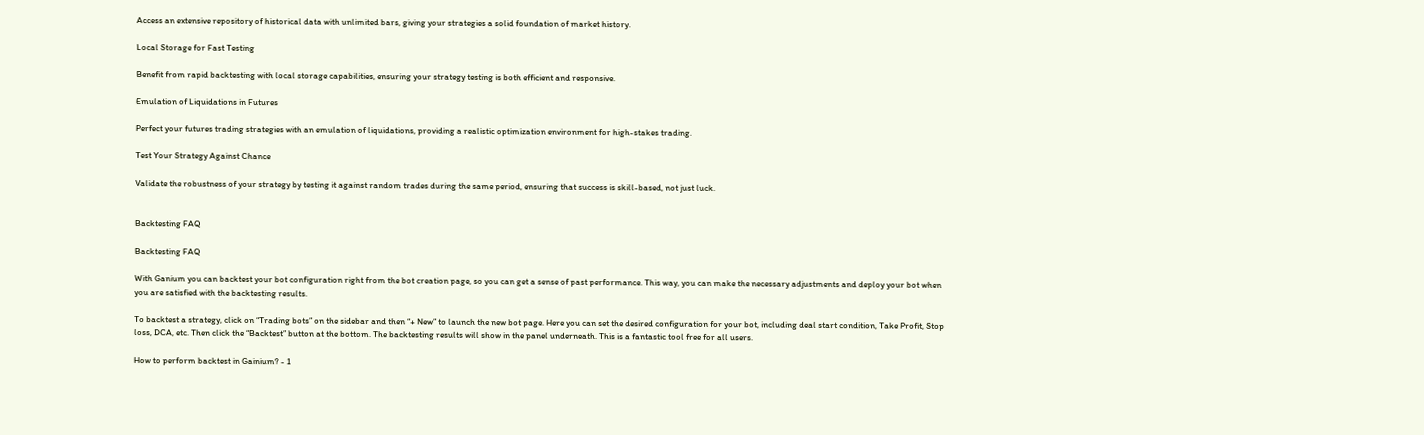Access an extensive repository of historical data with unlimited bars, giving your strategies a solid foundation of market history.

Local Storage for Fast Testing

Benefit from rapid backtesting with local storage capabilities, ensuring your strategy testing is both efficient and responsive.

Emulation of Liquidations in Futures

Perfect your futures trading strategies with an emulation of liquidations, providing a realistic optimization environment for high-stakes trading.

Test Your Strategy Against Chance

Validate the robustness of your strategy by testing it against random trades during the same period, ensuring that success is skill-based, not just luck.


Backtesting FAQ

Backtesting FAQ

With Ganium you can backtest your bot configuration right from the bot creation page, so you can get a sense of past performance. This way, you can make the necessary adjustments and deploy your bot when you are satisfied with the backtesting results.

To backtest a strategy, click on “Trading bots” on the sidebar and then “+ New” to launch the new bot page. Here you can set the desired configuration for your bot, including deal start condition, Take Profit, Stop loss, DCA, etc. Then click the “Backtest” button at the bottom. The backtesting results will show in the panel underneath. This is a fantastic tool free for all users.

How to perform backtest in Gainium? - 1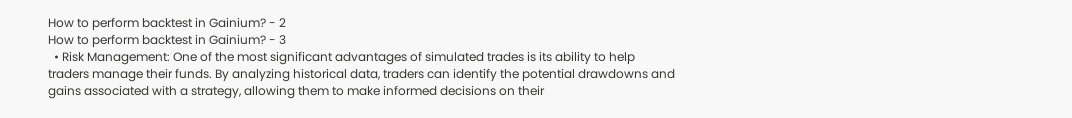How to perform backtest in Gainium? - 2
How to perform backtest in Gainium? - 3
  • Risk Management: One of the most significant advantages of simulated trades is its ability to help traders manage their funds. By analyzing historical data, traders can identify the potential drawdowns and gains associated with a strategy, allowing them to make informed decisions on their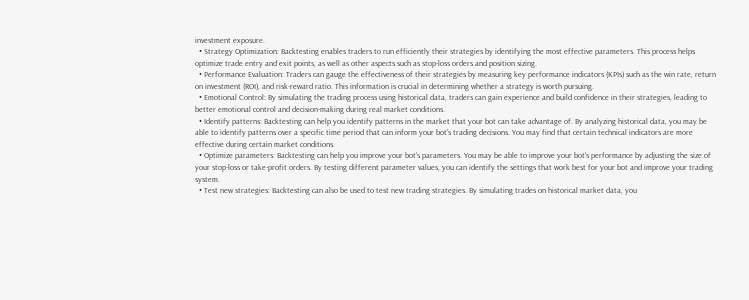investment exposure.
  • Strategy Optimization: Backtesting enables traders to run efficiently their strategies by identifying the most effective parameters. This process helps optimize trade entry and exit points, as well as other aspects such as stop-loss orders and position sizing.
  • Performance Evaluation: Traders can gauge the effectiveness of their strategies by measuring key performance indicators (KPIs) such as the win rate, return on investment (ROI), and risk-reward ratio. This information is crucial in determining whether a strategy is worth pursuing.
  • Emotional Control: By simulating the trading process using historical data, traders can gain experience and build confidence in their strategies, leading to better emotional control and decision-making during real market conditions.
  • Identify patterns: Backtesting can help you identify patterns in the market that your bot can take advantage of. By analyzing historical data, you may be able to identify patterns over a specific time period that can inform your bot's trading decisions. You may find that certain technical indicators are more effective during certain market conditions.
  • Optimize parameters: Backtesting can help you improve your bot's parameters. You may be able to improve your bot's performance by adjusting the size of your stop-loss or take-profit orders. By testing different parameter values, you can identify the settings that work best for your bot and improve your trading system.
  • Test new strategies: Backtesting can also be used to test new trading strategies. By simulating trades on historical market data, you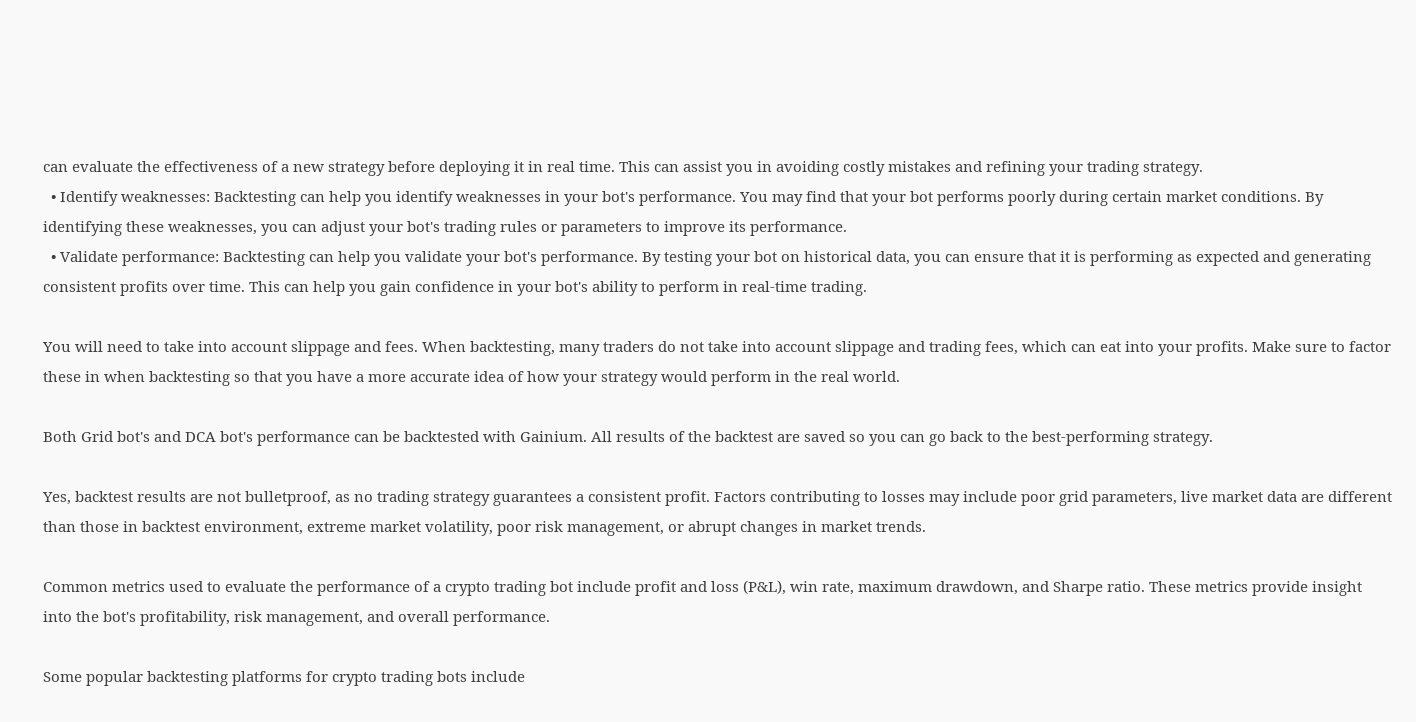can evaluate the effectiveness of a new strategy before deploying it in real time. This can assist you in avoiding costly mistakes and refining your trading strategy.
  • Identify weaknesses: Backtesting can help you identify weaknesses in your bot's performance. You may find that your bot performs poorly during certain market conditions. By identifying these weaknesses, you can adjust your bot's trading rules or parameters to improve its performance.
  • Validate performance: Backtesting can help you validate your bot's performance. By testing your bot on historical data, you can ensure that it is performing as expected and generating consistent profits over time. This can help you gain confidence in your bot's ability to perform in real-time trading.

You will need to take into account slippage and fees. When backtesting, many traders do not take into account slippage and trading fees, which can eat into your profits. Make sure to factor these in when backtesting so that you have a more accurate idea of how your strategy would perform in the real world.

Both Grid bot's and DCA bot's performance can be backtested with Gainium. All results of the backtest are saved so you can go back to the best-performing strategy.

Yes, backtest results are not bulletproof, as no trading strategy guarantees a consistent profit. Factors contributing to losses may include poor grid parameters, live market data are different than those in backtest environment, extreme market volatility, poor risk management, or abrupt changes in market trends.

Common metrics used to evaluate the performance of a crypto trading bot include profit and loss (P&L), win rate, maximum drawdown, and Sharpe ratio. These metrics provide insight into the bot's profitability, risk management, and overall performance.

Some popular backtesting platforms for crypto trading bots include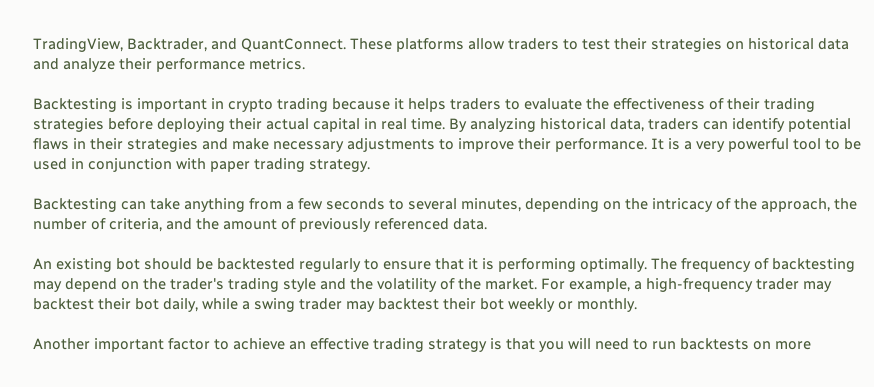TradingView, Backtrader, and QuantConnect. These platforms allow traders to test their strategies on historical data and analyze their performance metrics.

Backtesting is important in crypto trading because it helps traders to evaluate the effectiveness of their trading strategies before deploying their actual capital in real time. By analyzing historical data, traders can identify potential flaws in their strategies and make necessary adjustments to improve their performance. It is a very powerful tool to be used in conjunction with paper trading strategy.

Backtesting can take anything from a few seconds to several minutes, depending on the intricacy of the approach, the number of criteria, and the amount of previously referenced data.

An existing bot should be backtested regularly to ensure that it is performing optimally. The frequency of backtesting may depend on the trader's trading style and the volatility of the market. For example, a high-frequency trader may backtest their bot daily, while a swing trader may backtest their bot weekly or monthly.

Another important factor to achieve an effective trading strategy is that you will need to run backtests on more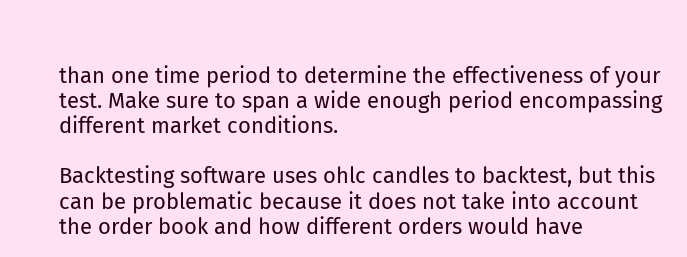than one time period to determine the effectiveness of your test. Make sure to span a wide enough period encompassing different market conditions.

Backtesting software uses ohlc candles to backtest, but this can be problematic because it does not take into account the order book and how different orders would have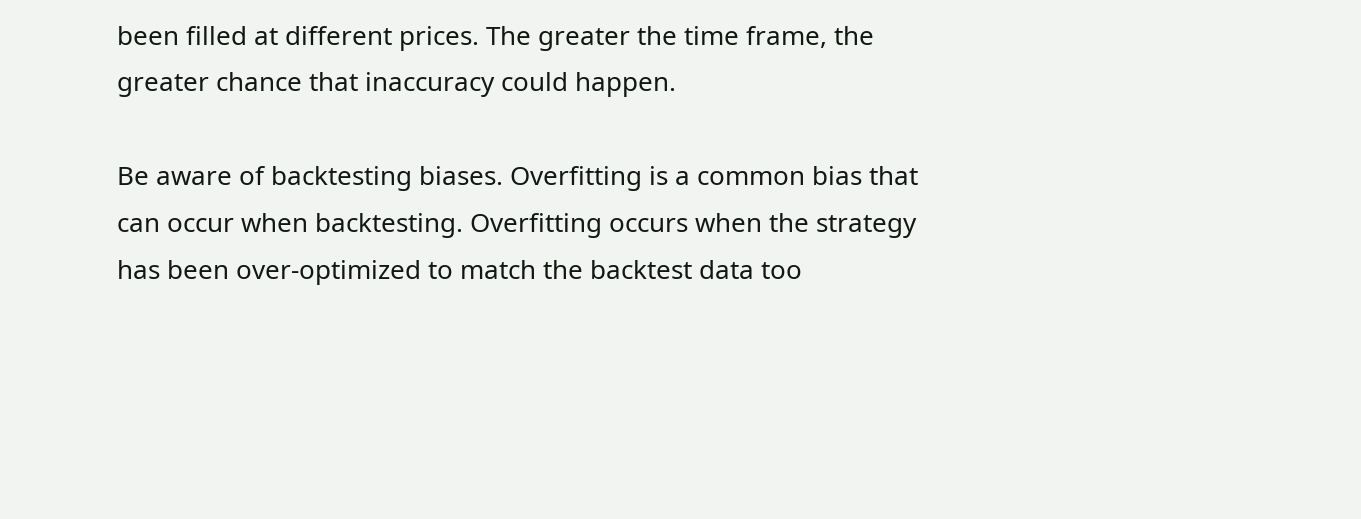been filled at different prices. The greater the time frame, the greater chance that inaccuracy could happen.

Be aware of backtesting biases. Overfitting is a common bias that can occur when backtesting. Overfitting occurs when the strategy has been over-optimized to match the backtest data too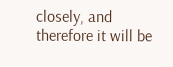closely, and therefore it will be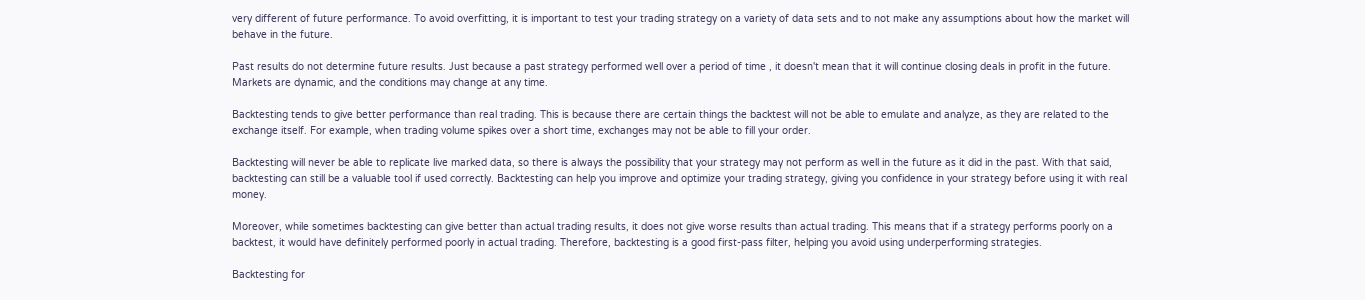very different of future performance. To avoid overfitting, it is important to test your trading strategy on a variety of data sets and to not make any assumptions about how the market will behave in the future.

Past results do not determine future results. Just because a past strategy performed well over a period of time , it doesn't mean that it will continue closing deals in profit in the future. Markets are dynamic, and the conditions may change at any time.

Backtesting tends to give better performance than real trading. This is because there are certain things the backtest will not be able to emulate and analyze, as they are related to the exchange itself. For example, when trading volume spikes over a short time, exchanges may not be able to fill your order.

Backtesting will never be able to replicate live marked data, so there is always the possibility that your strategy may not perform as well in the future as it did in the past. With that said, backtesting can still be a valuable tool if used correctly. Backtesting can help you improve and optimize your trading strategy, giving you confidence in your strategy before using it with real money.

Moreover, while sometimes backtesting can give better than actual trading results, it does not give worse results than actual trading. This means that if a strategy performs poorly on a backtest, it would have definitely performed poorly in actual trading. Therefore, backtesting is a good first-pass filter, helping you avoid using underperforming strategies.

Backtesting for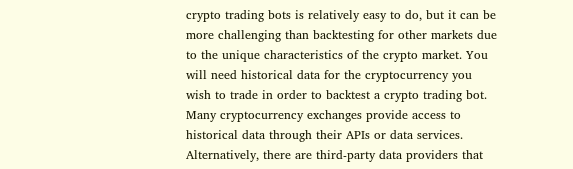crypto trading bots is relatively easy to do, but it can be more challenging than backtesting for other markets due to the unique characteristics of the crypto market. You will need historical data for the cryptocurrency you wish to trade in order to backtest a crypto trading bot. Many cryptocurrency exchanges provide access to historical data through their APIs or data services. Alternatively, there are third-party data providers that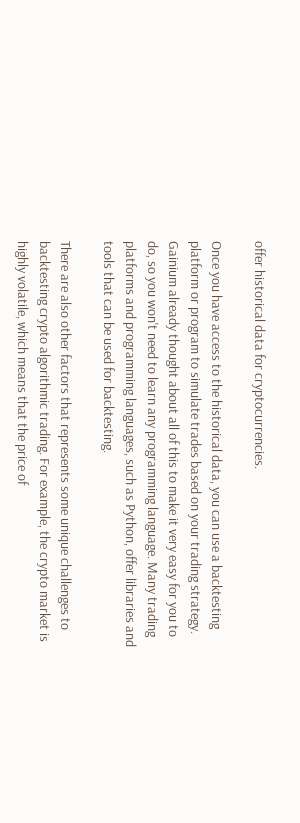offer historical data for cryptocurrencies.

Once you have access to the historical data, you can use a backtesting platform or program to simulate trades based on your trading strategy. Gainium already thought about all of this to make it very easy for you to do, so you won't need to learn any programming language. Many trading platforms and programming languages, such as Python, offer libraries and tools that can be used for backtesting.

There are also other factors that represents some unique challenges to backtesting crypto algorithmic trading. For example, the crypto market is highly volatile, which means that the price of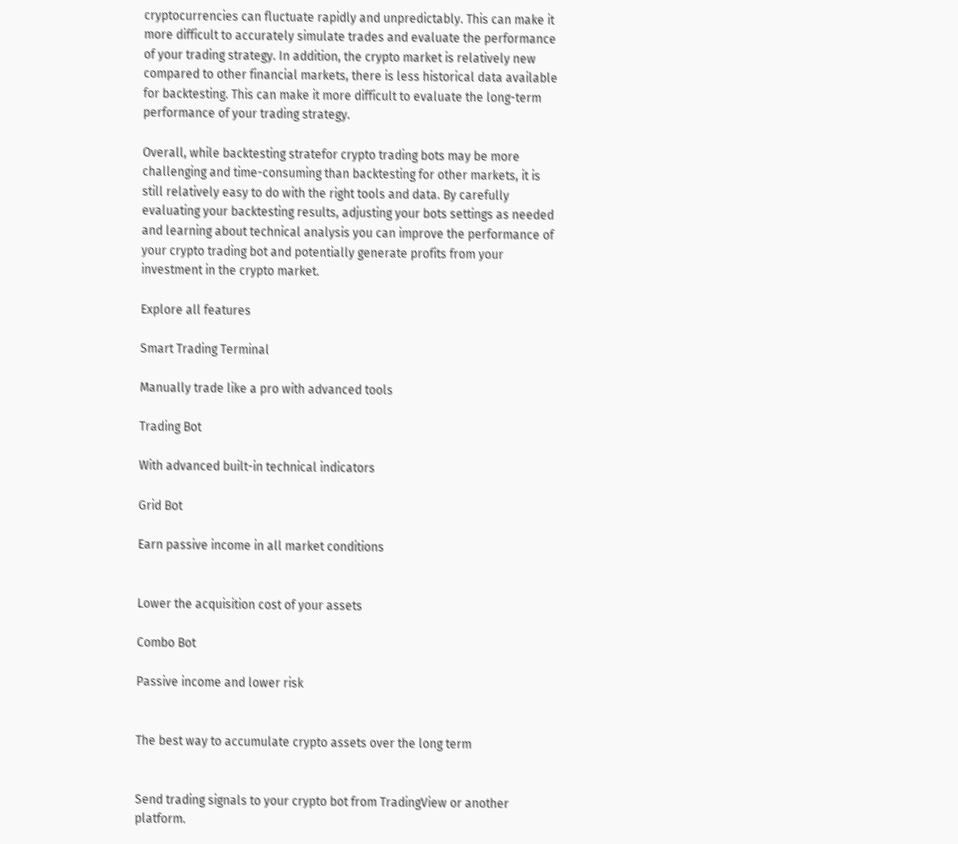cryptocurrencies can fluctuate rapidly and unpredictably. This can make it more difficult to accurately simulate trades and evaluate the performance of your trading strategy. In addition, the crypto market is relatively new compared to other financial markets, there is less historical data available for backtesting. This can make it more difficult to evaluate the long-term performance of your trading strategy.

Overall, while backtesting stratefor crypto trading bots may be more challenging and time-consuming than backtesting for other markets, it is still relatively easy to do with the right tools and data. By carefully evaluating your backtesting results, adjusting your bots settings as needed and learning about technical analysis you can improve the performance of your crypto trading bot and potentially generate profits from your investment in the crypto market.

Explore all features

Smart Trading Terminal

Manually trade like a pro with advanced tools

Trading Bot

With advanced built-in technical indicators

Grid Bot

Earn passive income in all market conditions


Lower the acquisition cost of your assets

Combo Bot

Passive income and lower risk


The best way to accumulate crypto assets over the long term


Send trading signals to your crypto bot from TradingView or another platform.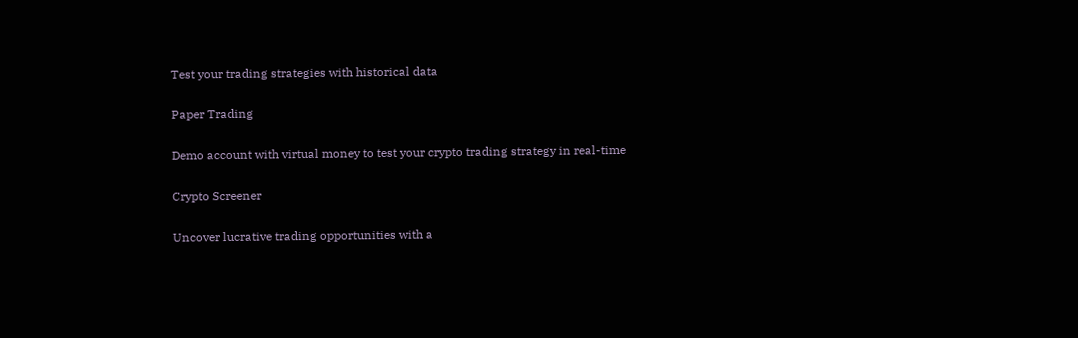Test your trading strategies with historical data

Paper Trading

Demo account with virtual money to test your crypto trading strategy in real-time

Crypto Screener

Uncover lucrative trading opportunities with a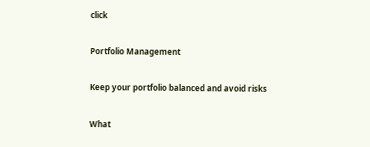click

Portfolio Management

Keep your portfolio balanced and avoid risks

What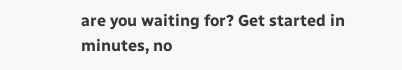are you waiting for? Get started in minutes, no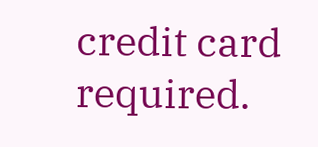credit card required.